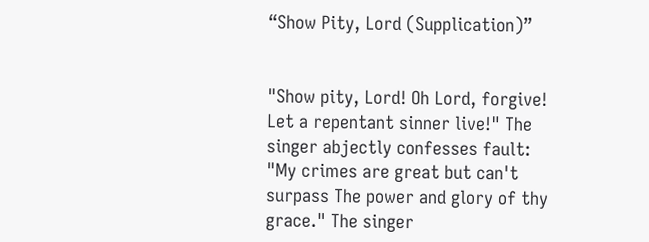“Show Pity, Lord (Supplication)”


"Show pity, Lord! Oh Lord, forgive! Let a repentant sinner live!" The singer abjectly confesses fault: "My crimes are great but can't surpass The power and glory of thy grace." The singer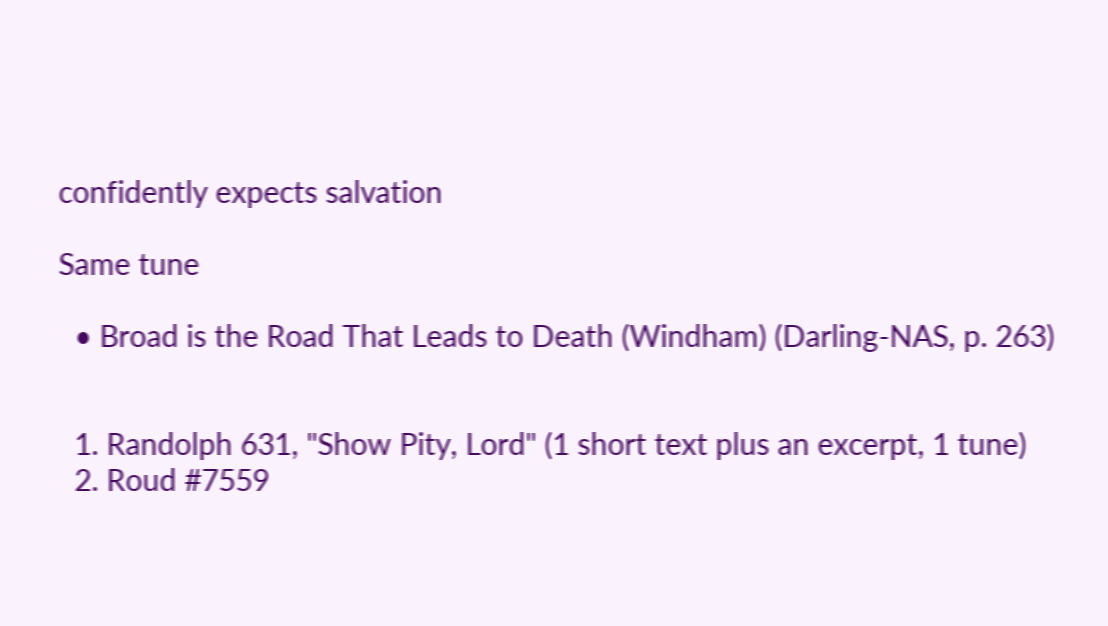confidently expects salvation

Same tune

  • Broad is the Road That Leads to Death (Windham) (Darling-NAS, p. 263)


  1. Randolph 631, "Show Pity, Lord" (1 short text plus an excerpt, 1 tune)
  2. Roud #7559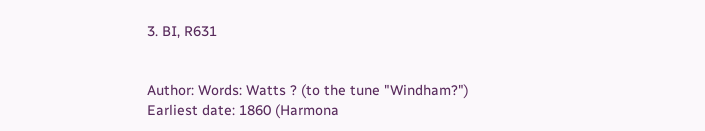3. BI, R631


Author: Words: Watts ? (to the tune "Windham?")
Earliest date: 1860 (Harmona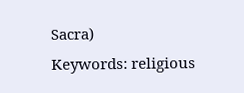Sacra)
Keywords: religious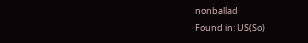nonballad
Found in: US(So)